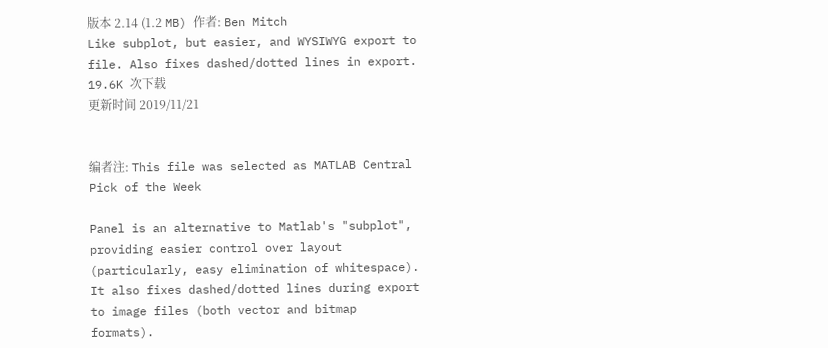版本 2.14 (1.2 MB) 作者: Ben Mitch
Like subplot, but easier, and WYSIWYG export to file. Also fixes dashed/dotted lines in export.
19.6K 次下载
更新时间 2019/11/21


编者注: This file was selected as MATLAB Central Pick of the Week

Panel is an alternative to Matlab's "subplot", providing easier control over layout (particularly, easy elimination of whitespace). It also fixes dashed/dotted lines during export to image files (both vector and bitmap formats).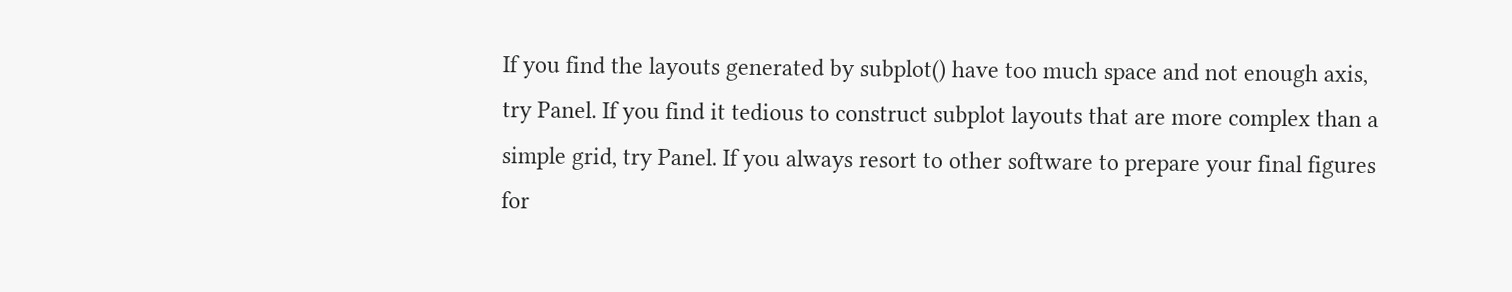If you find the layouts generated by subplot() have too much space and not enough axis, try Panel. If you find it tedious to construct subplot layouts that are more complex than a simple grid, try Panel. If you always resort to other software to prepare your final figures for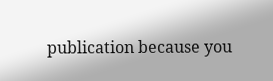publication because you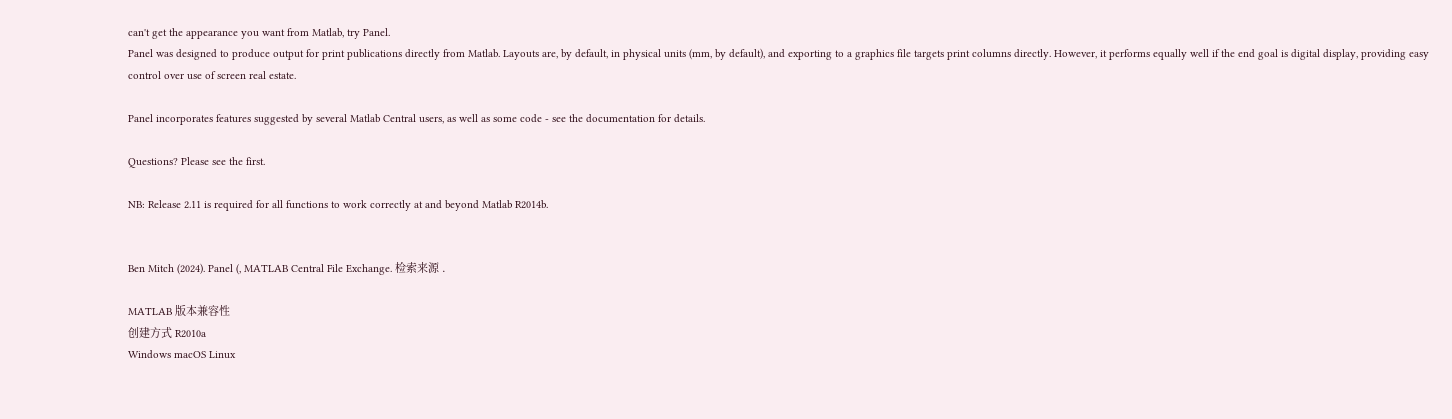can't get the appearance you want from Matlab, try Panel.
Panel was designed to produce output for print publications directly from Matlab. Layouts are, by default, in physical units (mm, by default), and exporting to a graphics file targets print columns directly. However, it performs equally well if the end goal is digital display, providing easy control over use of screen real estate.

Panel incorporates features suggested by several Matlab Central users, as well as some code - see the documentation for details.

Questions? Please see the first.

NB: Release 2.11 is required for all functions to work correctly at and beyond Matlab R2014b.


Ben Mitch (2024). Panel (, MATLAB Central File Exchange. 检索来源 .

MATLAB 版本兼容性
创建方式 R2010a
Windows macOS Linux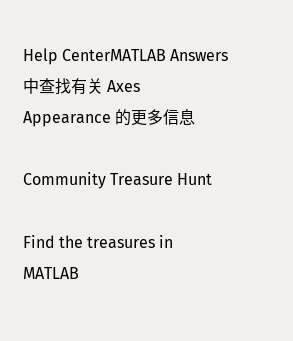Help CenterMATLAB Answers 中查找有关 Axes Appearance 的更多信息

Community Treasure Hunt

Find the treasures in MATLAB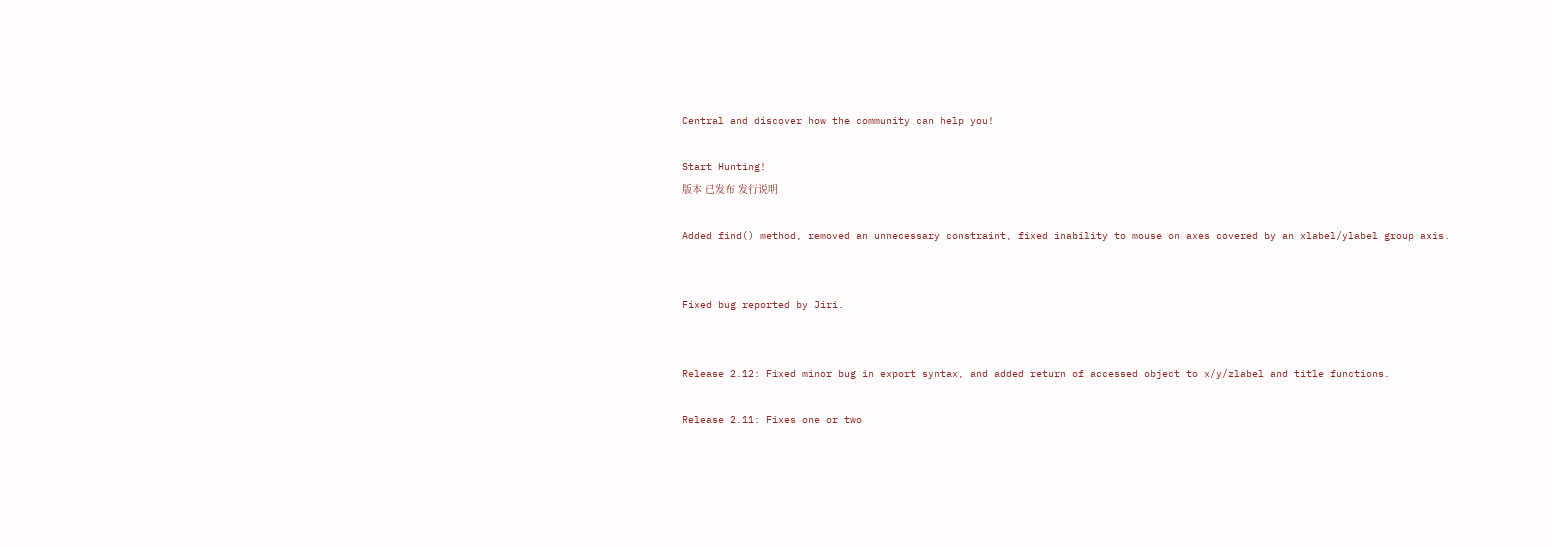Central and discover how the community can help you!

Start Hunting!
版本 已发布 发行说明

Added find() method, removed an unnecessary constraint, fixed inability to mouse on axes covered by an xlabel/ylabel group axis.


Fixed bug reported by Jiri.


Release 2.12: Fixed minor bug in export syntax, and added return of accessed object to x/y/zlabel and title functions.

Release 2.11: Fixes one or two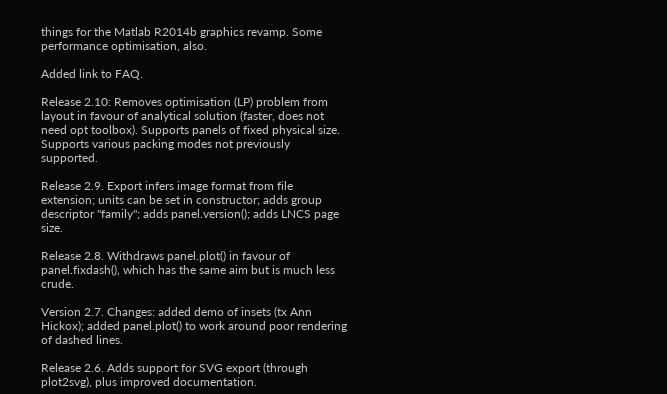things for the Matlab R2014b graphics revamp. Some performance optimisation, also.

Added link to FAQ.

Release 2.10: Removes optimisation (LP) problem from layout in favour of analytical solution (faster, does not need opt toolbox). Supports panels of fixed physical size. Supports various packing modes not previously supported.

Release 2.9. Export infers image format from file extension; units can be set in constructor; adds group descriptor "family"; adds panel.version(); adds LNCS page size.

Release 2.8. Withdraws panel.plot() in favour of panel.fixdash(), which has the same aim but is much less crude.

Version 2.7. Changes: added demo of insets (tx Ann Hickox); added panel.plot() to work around poor rendering of dashed lines.

Release 2.6. Adds support for SVG export (through plot2svg), plus improved documentation.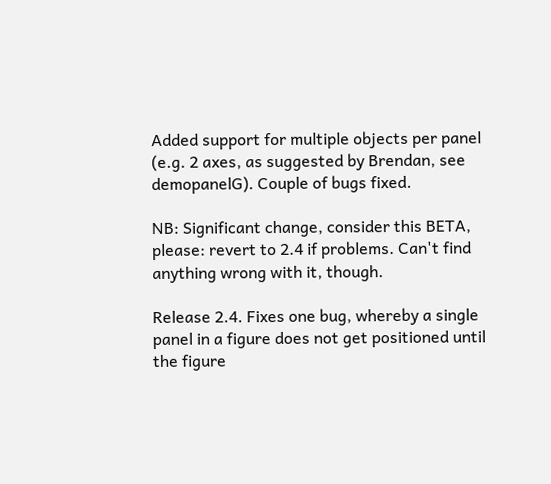Added support for multiple objects per panel (e.g. 2 axes, as suggested by Brendan, see demopanelG). Couple of bugs fixed.

NB: Significant change, consider this BETA, please: revert to 2.4 if problems. Can't find anything wrong with it, though.

Release 2.4. Fixes one bug, whereby a single panel in a figure does not get positioned until the figure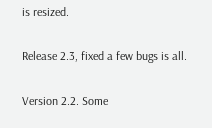is resized.

Release 2.3, fixed a few bugs is all.

Version 2.2. Some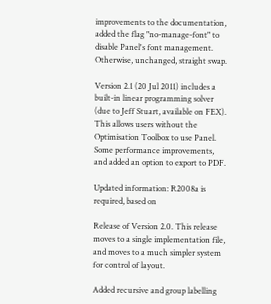improvements to the documentation, added the flag "no-manage-font" to disable Panel's font management. Otherwise, unchanged, straight swap.

Version 2.1 (20 Jul 2011) includes a built-in linear programming solver (due to Jeff Stuart, available on FEX). This allows users without the Optimisation Toolbox to use Panel. Some performance improvements, and added an option to export to PDF.

Updated information: R2008a is required, based on

Release of Version 2.0. This release moves to a single implementation file, and moves to a much simpler system for control of layout.

Added recursive and group labelling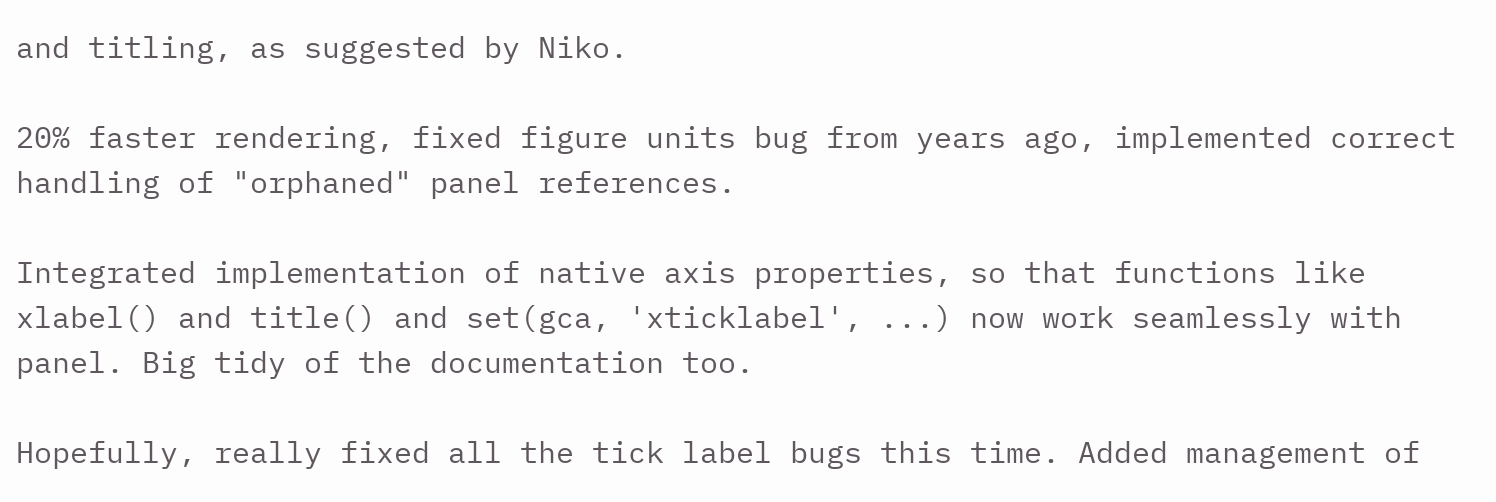and titling, as suggested by Niko.

20% faster rendering, fixed figure units bug from years ago, implemented correct handling of "orphaned" panel references.

Integrated implementation of native axis properties, so that functions like xlabel() and title() and set(gca, 'xticklabel', ...) now work seamlessly with panel. Big tidy of the documentation too.

Hopefully, really fixed all the tick label bugs this time. Added management of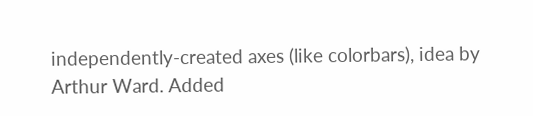independently-created axes (like colorbars), idea by Arthur Ward. Added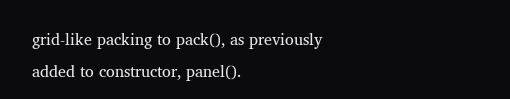grid-like packing to pack(), as previously added to constructor, panel().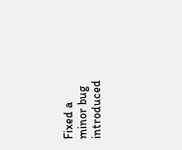Fixed a minor bug introduced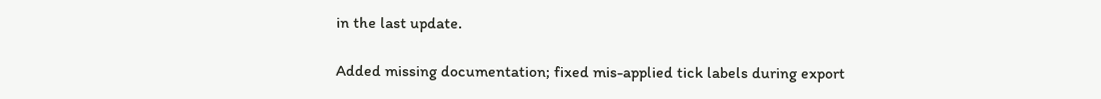in the last update.

Added missing documentation; fixed mis-applied tick labels during export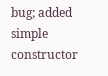bug; added simple constructor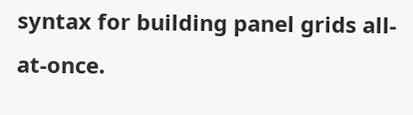syntax for building panel grids all-at-once.